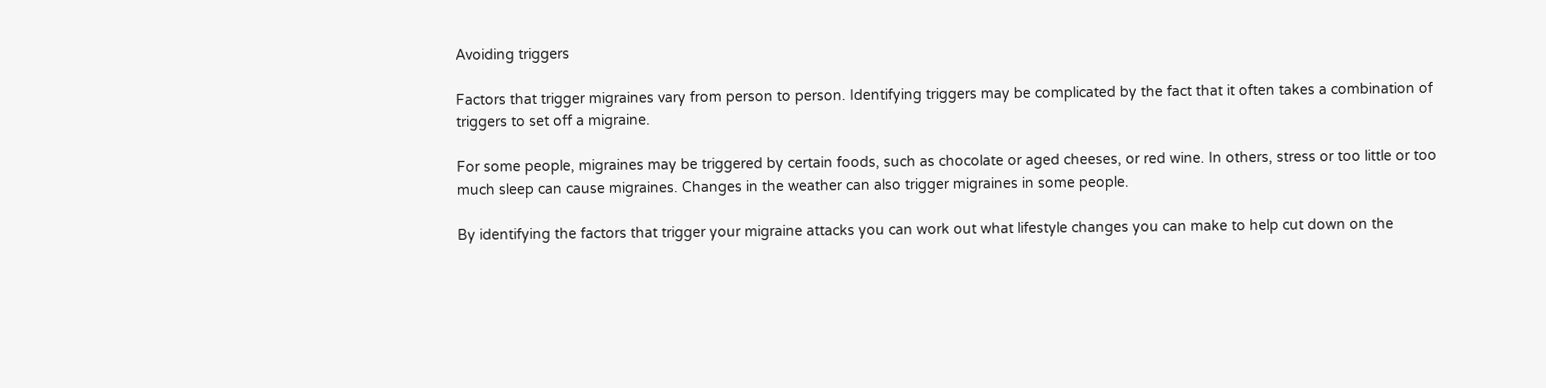Avoiding triggers

Factors that trigger migraines vary from person to person. Identifying triggers may be complicated by the fact that it often takes a combination of triggers to set off a migraine.

For some people, migraines may be triggered by certain foods, such as chocolate or aged cheeses, or red wine. In others, stress or too little or too much sleep can cause migraines. Changes in the weather can also trigger migraines in some people.

By identifying the factors that trigger your migraine attacks you can work out what lifestyle changes you can make to help cut down on the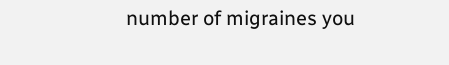number of migraines you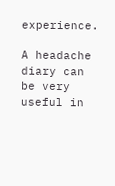experience.

A headache diary can be very useful in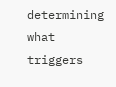determining what triggers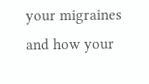your migraines and how your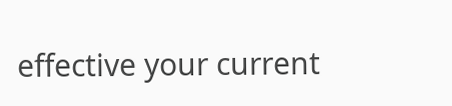effective your current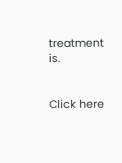treatment is.


Click here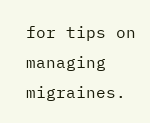for tips on managing migraines.